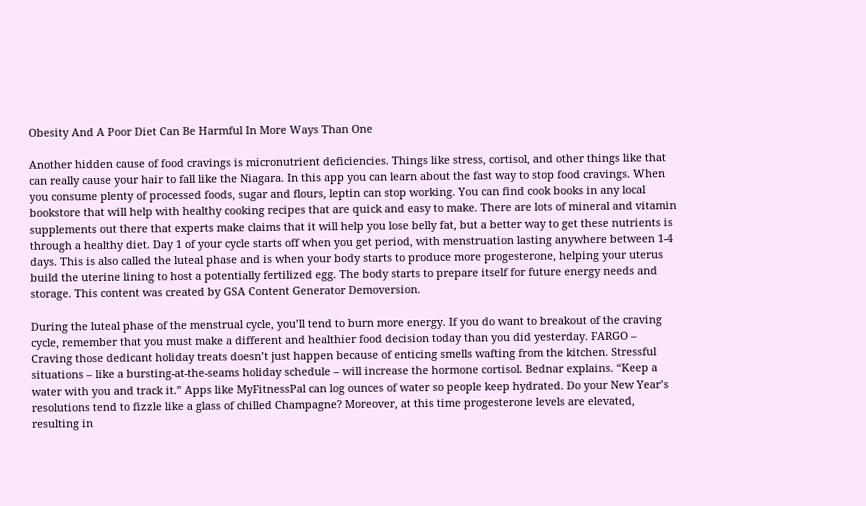Obesity And A Poor Diet Can Be Harmful In More Ways Than One

Another hidden cause of food cravings is micronutrient deficiencies. Things like stress, cortisol, and other things like that can really cause your hair to fall like the Niagara. In this app you can learn about the fast way to stop food cravings. When you consume plenty of processed foods, sugar and flours, leptin can stop working. You can find cook books in any local bookstore that will help with healthy cooking recipes that are quick and easy to make. There are lots of mineral and vitamin supplements out there that experts make claims that it will help you lose belly fat, but a better way to get these nutrients is through a healthy diet. Day 1 of your cycle starts off when you get period, with menstruation lasting anywhere between 1-4 days. This is also called the luteal phase and is when your body starts to produce more progesterone, helping your uterus build the uterine lining to host a potentially fertilized egg. The body starts to prepare itself for future energy needs and storage. This content was created by GSA Content Generator Demoversion.

During the luteal phase of the menstrual cycle, you’ll tend to burn more energy. If you do want to breakout of the craving cycle, remember that you must make a different and healthier food decision today than you did yesterday. FARGO – Craving those dedicant holiday treats doesn’t just happen because of enticing smells wafting from the kitchen. Stressful situations – like a bursting-at-the-seams holiday schedule – will increase the hormone cortisol. Bednar explains. “Keep a water with you and track it.” Apps like MyFitnessPal can log ounces of water so people keep hydrated. Do your New Year’s resolutions tend to fizzle like a glass of chilled Champagne? Moreover, at this time progesterone levels are elevated, resulting in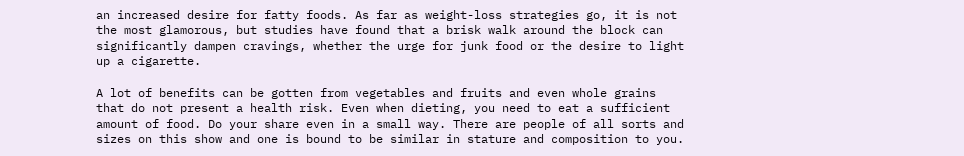an increased desire for fatty foods. As far as weight-loss strategies go, it is not the most glamorous, but studies have found that a brisk walk around the block can significantly dampen cravings, whether the urge for junk food or the desire to light up a cigarette.

A lot of benefits can be gotten from vegetables and fruits and even whole grains that do not present a health risk. Even when dieting, you need to eat a sufficient amount of food. Do your share even in a small way. There are people of all sorts and sizes on this show and one is bound to be similar in stature and composition to you.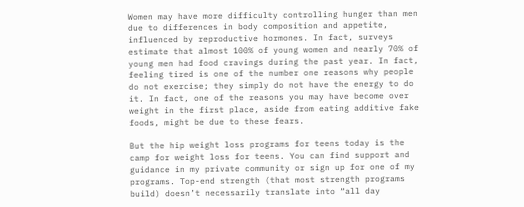Women may have more difficulty controlling hunger than men due to differences in body composition and appetite, influenced by reproductive hormones. In fact, surveys estimate that almost 100% of young women and nearly 70% of young men had food cravings during the past year. In fact, feeling tired is one of the number one reasons why people do not exercise; they simply do not have the energy to do it. In fact, one of the reasons you may have become over weight in the first place, aside from eating additive fake foods, might be due to these fears.

But the hip weight loss programs for teens today is the camp for weight loss for teens. You can find support and guidance in my private community or sign up for one of my programs. Top-end strength (that most strength programs build) doesn’t necessarily translate into “all day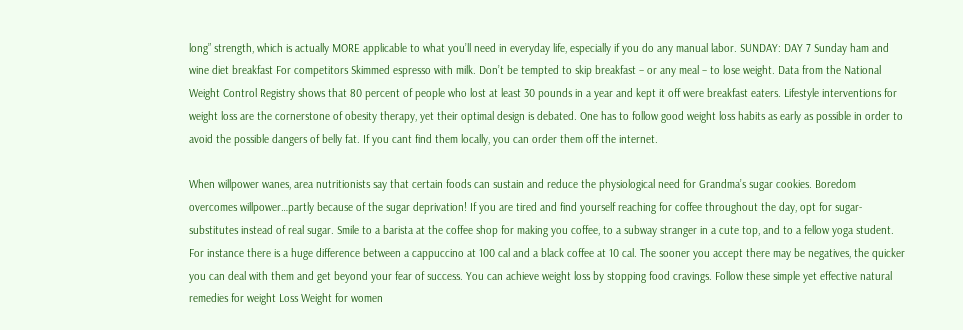long” strength, which is actually MORE applicable to what you’ll need in everyday life, especially if you do any manual labor. SUNDAY: DAY 7 Sunday ham and wine diet breakfast For competitors Skimmed espresso with milk. Don’t be tempted to skip breakfast – or any meal – to lose weight. Data from the National Weight Control Registry shows that 80 percent of people who lost at least 30 pounds in a year and kept it off were breakfast eaters. Lifestyle interventions for weight loss are the cornerstone of obesity therapy, yet their optimal design is debated. One has to follow good weight loss habits as early as possible in order to avoid the possible dangers of belly fat. If you cant find them locally, you can order them off the internet.

When willpower wanes, area nutritionists say that certain foods can sustain and reduce the physiological need for Grandma’s sugar cookies. Boredom overcomes willpower…partly because of the sugar deprivation! If you are tired and find yourself reaching for coffee throughout the day, opt for sugar-substitutes instead of real sugar. Smile to a barista at the coffee shop for making you coffee, to a subway stranger in a cute top, and to a fellow yoga student. For instance there is a huge difference between a cappuccino at 100 cal and a black coffee at 10 cal. The sooner you accept there may be negatives, the quicker you can deal with them and get beyond your fear of success. You can achieve weight loss by stopping food cravings. Follow these simple yet effective natural remedies for weight Loss Weight for women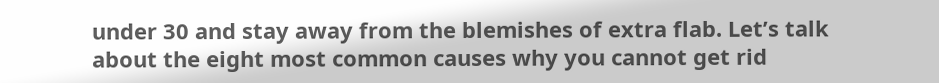under 30 and stay away from the blemishes of extra flab. Let’s talk about the eight most common causes why you cannot get rid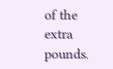of the extra pounds.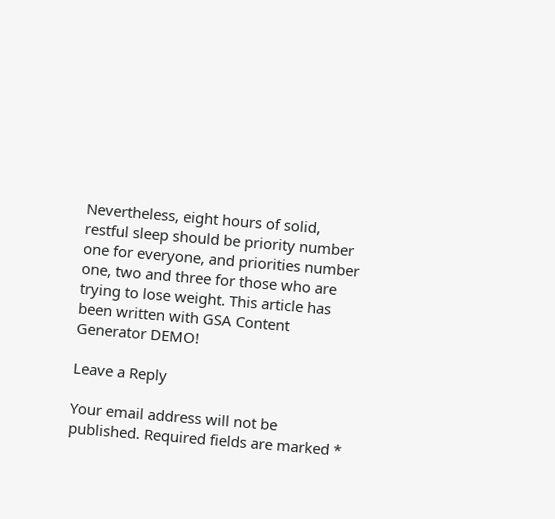Nevertheless, eight hours of solid, restful sleep should be priority number one for everyone, and priorities number one, two and three for those who are trying to lose weight. This article has been written with GSA Content Generator DEMO!

Leave a Reply

Your email address will not be published. Required fields are marked *